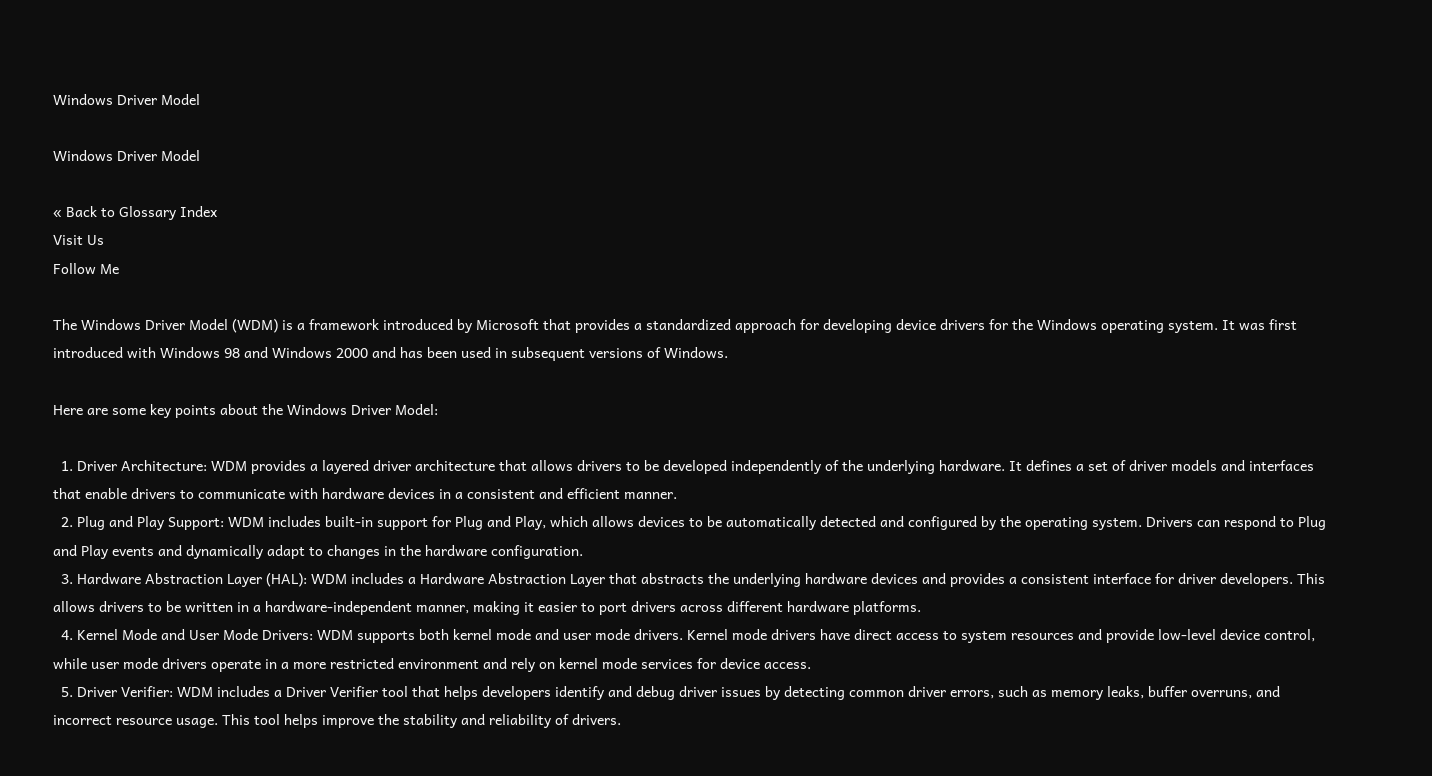Windows Driver Model

Windows Driver Model

« Back to Glossary Index
Visit Us
Follow Me

The Windows Driver Model (WDM) is a framework introduced by Microsoft that provides a standardized approach for developing device drivers for the Windows operating system. It was first introduced with Windows 98 and Windows 2000 and has been used in subsequent versions of Windows.

Here are some key points about the Windows Driver Model:

  1. Driver Architecture: WDM provides a layered driver architecture that allows drivers to be developed independently of the underlying hardware. It defines a set of driver models and interfaces that enable drivers to communicate with hardware devices in a consistent and efficient manner.
  2. Plug and Play Support: WDM includes built-in support for Plug and Play, which allows devices to be automatically detected and configured by the operating system. Drivers can respond to Plug and Play events and dynamically adapt to changes in the hardware configuration.
  3. Hardware Abstraction Layer (HAL): WDM includes a Hardware Abstraction Layer that abstracts the underlying hardware devices and provides a consistent interface for driver developers. This allows drivers to be written in a hardware-independent manner, making it easier to port drivers across different hardware platforms.
  4. Kernel Mode and User Mode Drivers: WDM supports both kernel mode and user mode drivers. Kernel mode drivers have direct access to system resources and provide low-level device control, while user mode drivers operate in a more restricted environment and rely on kernel mode services for device access.
  5. Driver Verifier: WDM includes a Driver Verifier tool that helps developers identify and debug driver issues by detecting common driver errors, such as memory leaks, buffer overruns, and incorrect resource usage. This tool helps improve the stability and reliability of drivers.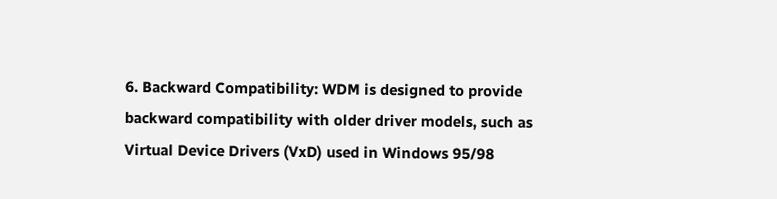6. Backward Compatibility: WDM is designed to provide backward compatibility with older driver models, such as Virtual Device Drivers (VxD) used in Windows 95/98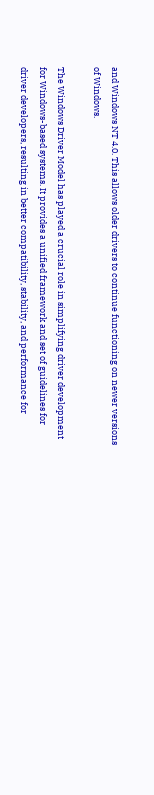and Windows NT 4.0. This allows older drivers to continue functioning on newer versions of Windows.

The Windows Driver Model has played a crucial role in simplifying driver development for Windows-based systems. It provides a unified framework and set of guidelines for driver developers, resulting in better compatibility, stability, and performance for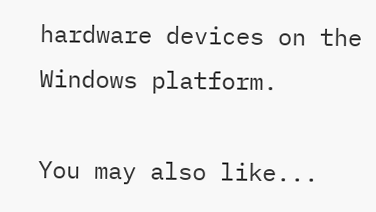hardware devices on the Windows platform.

You may also like...